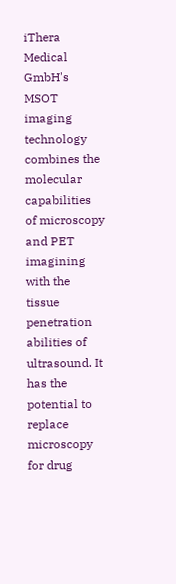iThera Medical GmbH's MSOT imaging technology combines the molecular capabilities of microscopy and PET imagining with the tissue penetration abilities of ultrasound. It has the potential to replace microscopy for drug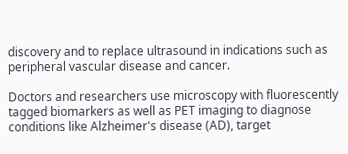discovery and to replace ultrasound in indications such as peripheral vascular disease and cancer.

Doctors and researchers use microscopy with fluorescently tagged biomarkers as well as PET imaging to diagnose conditions like Alzheimer's disease (AD), target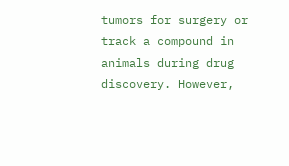tumors for surgery or track a compound in animals during drug discovery. However,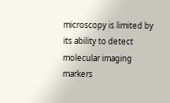microscopy is limited by its ability to detect molecular imaging markers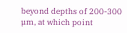beyond depths of 200-300 µm, at which point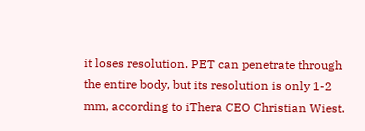it loses resolution. PET can penetrate through the entire body, but its resolution is only 1-2 mm, according to iThera CEO Christian Wiest.